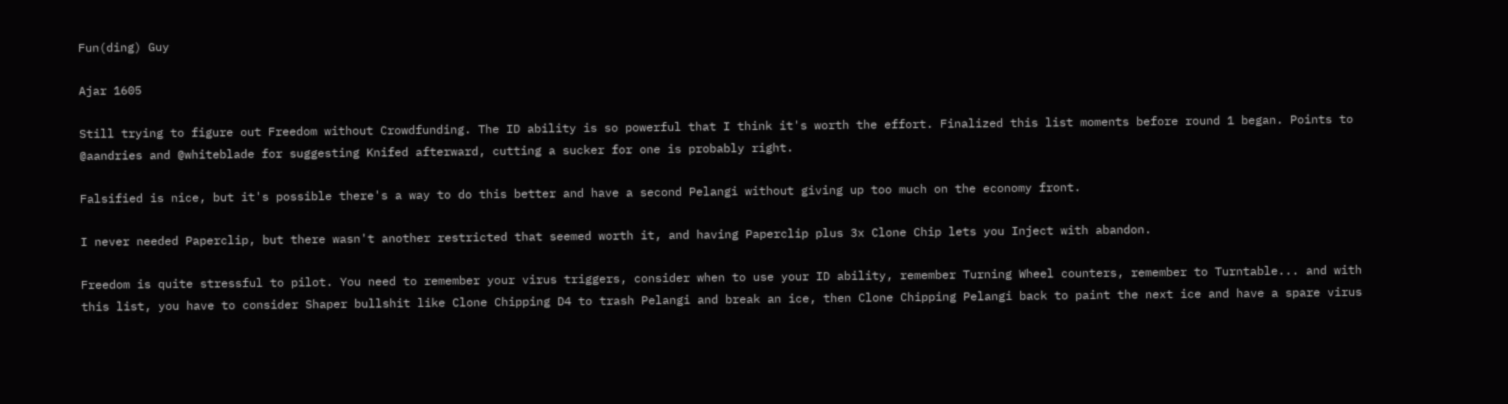Fun(ding) Guy

Ajar 1605

Still trying to figure out Freedom without Crowdfunding. The ID ability is so powerful that I think it's worth the effort. Finalized this list moments before round 1 began. Points to @aandries and @whiteblade for suggesting Knifed afterward, cutting a sucker for one is probably right.

Falsified is nice, but it's possible there's a way to do this better and have a second Pelangi without giving up too much on the economy front.

I never needed Paperclip, but there wasn't another restricted that seemed worth it, and having Paperclip plus 3x Clone Chip lets you Inject with abandon.

Freedom is quite stressful to pilot. You need to remember your virus triggers, consider when to use your ID ability, remember Turning Wheel counters, remember to Turntable... and with this list, you have to consider Shaper bullshit like Clone Chipping D4 to trash Pelangi and break an ice, then Clone Chipping Pelangi back to paint the next ice and have a spare virus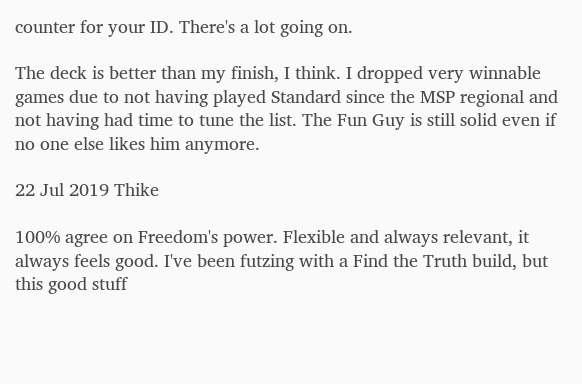counter for your ID. There's a lot going on.

The deck is better than my finish, I think. I dropped very winnable games due to not having played Standard since the MSP regional and not having had time to tune the list. The Fun Guy is still solid even if no one else likes him anymore.

22 Jul 2019 Thike

100% agree on Freedom's power. Flexible and always relevant, it always feels good. I've been futzing with a Find the Truth build, but this good stuff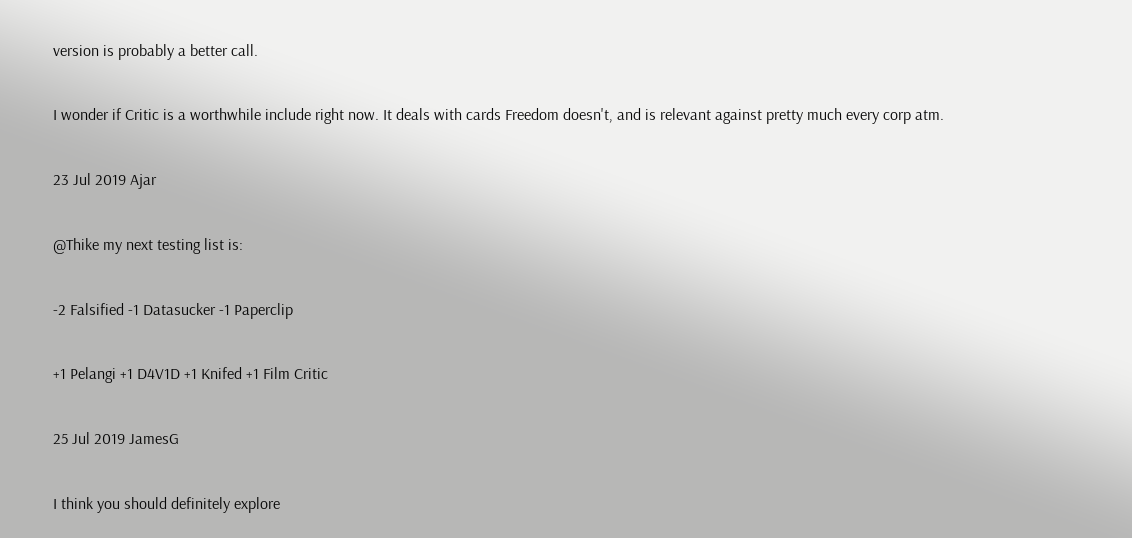version is probably a better call.

I wonder if Critic is a worthwhile include right now. It deals with cards Freedom doesn't, and is relevant against pretty much every corp atm.

23 Jul 2019 Ajar

@Thike my next testing list is:

-2 Falsified -1 Datasucker -1 Paperclip

+1 Pelangi +1 D4V1D +1 Knifed +1 Film Critic

25 Jul 2019 JamesG

I think you should definitely explore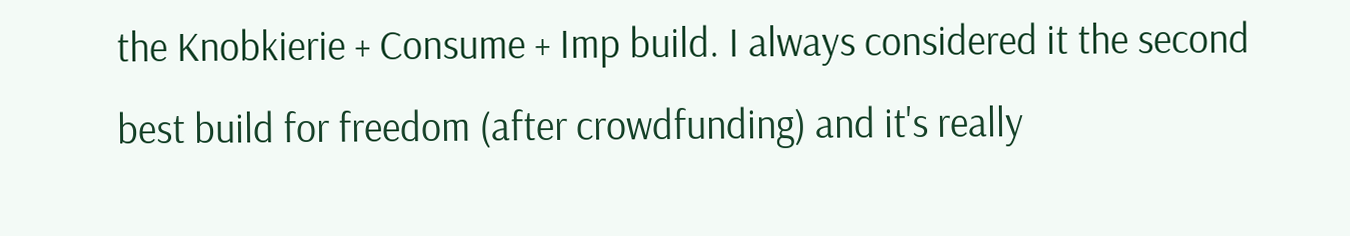the Knobkierie + Consume + Imp build. I always considered it the second best build for freedom (after crowdfunding) and it's really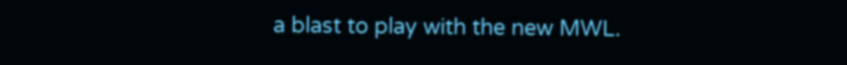a blast to play with the new MWL.